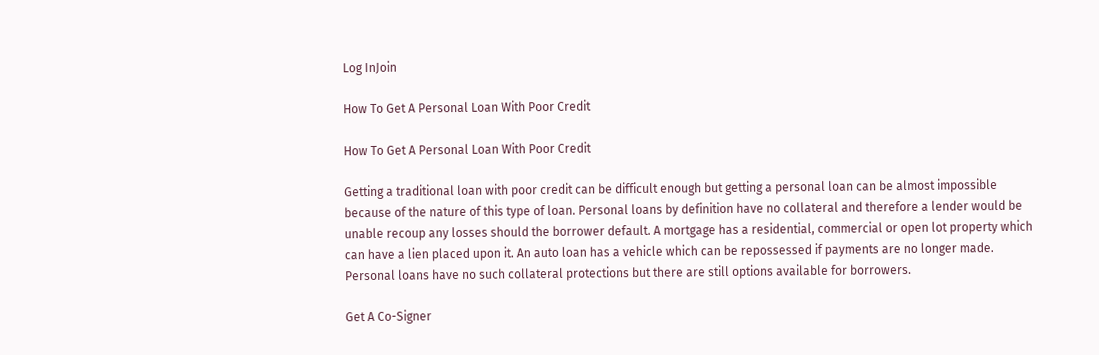Log InJoin

How To Get A Personal Loan With Poor Credit

How To Get A Personal Loan With Poor Credit

Getting a traditional loan with poor credit can be difficult enough but getting a personal loan can be almost impossible because of the nature of this type of loan. Personal loans by definition have no collateral and therefore a lender would be unable recoup any losses should the borrower default. A mortgage has a residential, commercial or open lot property which can have a lien placed upon it. An auto loan has a vehicle which can be repossessed if payments are no longer made. Personal loans have no such collateral protections but there are still options available for borrowers.

Get A Co-Signer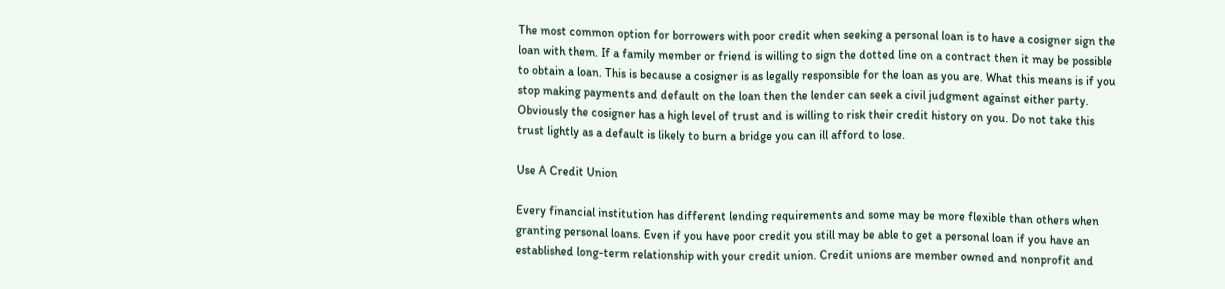The most common option for borrowers with poor credit when seeking a personal loan is to have a cosigner sign the loan with them. If a family member or friend is willing to sign the dotted line on a contract then it may be possible to obtain a loan. This is because a cosigner is as legally responsible for the loan as you are. What this means is if you stop making payments and default on the loan then the lender can seek a civil judgment against either party. Obviously the cosigner has a high level of trust and is willing to risk their credit history on you. Do not take this trust lightly as a default is likely to burn a bridge you can ill afford to lose.

Use A Credit Union

Every financial institution has different lending requirements and some may be more flexible than others when granting personal loans. Even if you have poor credit you still may be able to get a personal loan if you have an established long-term relationship with your credit union. Credit unions are member owned and nonprofit and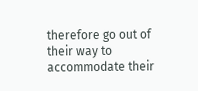therefore go out of their way to accommodate their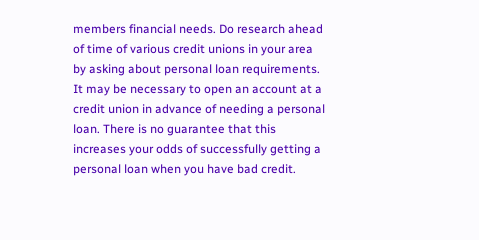members financial needs. Do research ahead of time of various credit unions in your area by asking about personal loan requirements. It may be necessary to open an account at a credit union in advance of needing a personal loan. There is no guarantee that this increases your odds of successfully getting a personal loan when you have bad credit.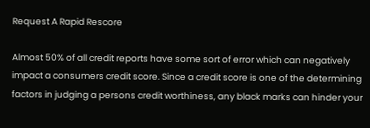Request A Rapid Rescore

Almost 50% of all credit reports have some sort of error which can negatively impact a consumers credit score. Since a credit score is one of the determining factors in judging a persons credit worthiness, any black marks can hinder your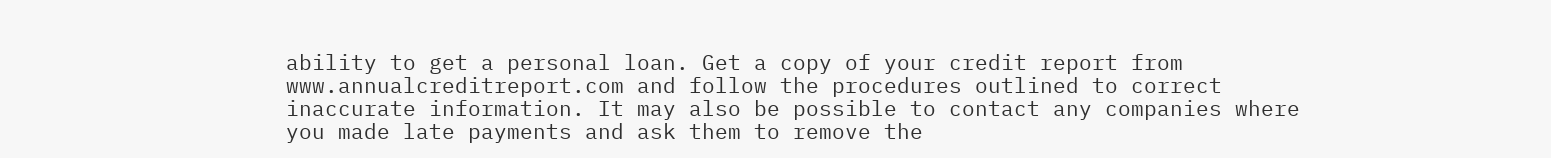ability to get a personal loan. Get a copy of your credit report from www.annualcreditreport.com and follow the procedures outlined to correct inaccurate information. It may also be possible to contact any companies where you made late payments and ask them to remove the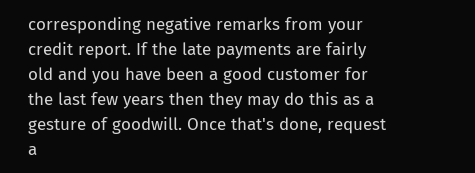corresponding negative remarks from your credit report. If the late payments are fairly old and you have been a good customer for the last few years then they may do this as a gesture of goodwill. Once that's done, request a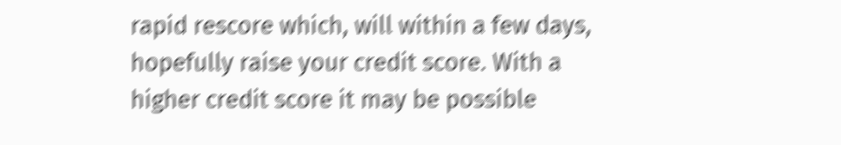rapid rescore which, will within a few days, hopefully raise your credit score. With a higher credit score it may be possible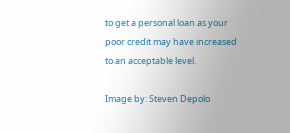to get a personal loan as your poor credit may have increased to an acceptable level.

Image by: Steven Depolo